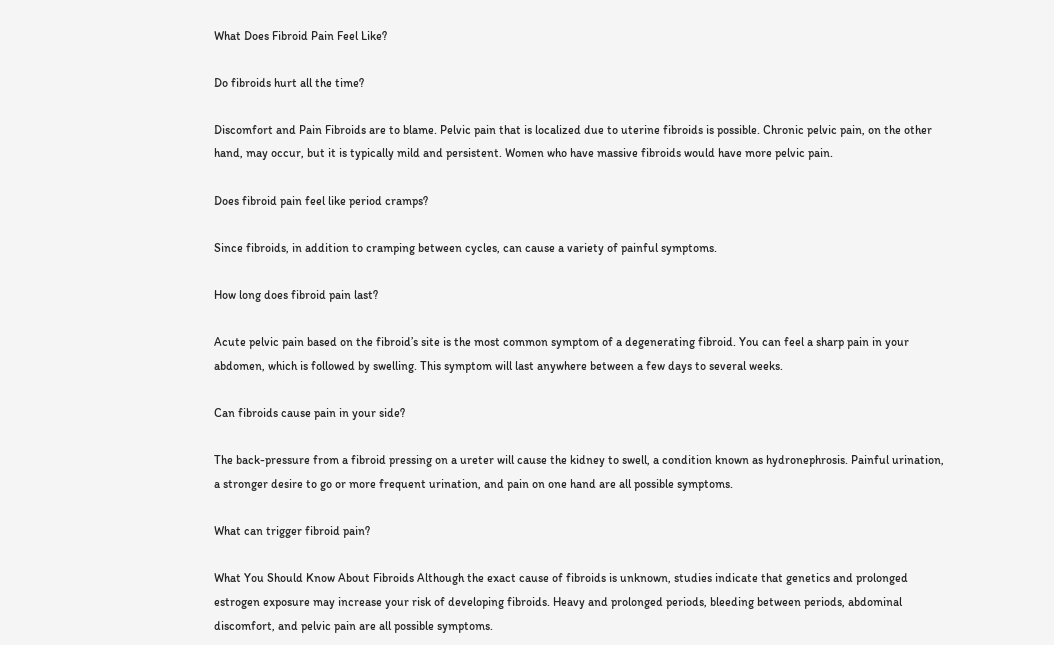What Does Fibroid Pain Feel Like?

Do fibroids hurt all the time?

Discomfort and Pain Fibroids are to blame. Pelvic pain that is localized due to uterine fibroids is possible. Chronic pelvic pain, on the other hand, may occur, but it is typically mild and persistent. Women who have massive fibroids would have more pelvic pain.

Does fibroid pain feel like period cramps?

Since fibroids, in addition to cramping between cycles, can cause a variety of painful symptoms.

How long does fibroid pain last?

Acute pelvic pain based on the fibroid’s site is the most common symptom of a degenerating fibroid. You can feel a sharp pain in your abdomen, which is followed by swelling. This symptom will last anywhere between a few days to several weeks.

Can fibroids cause pain in your side?

The back-pressure from a fibroid pressing on a ureter will cause the kidney to swell, a condition known as hydronephrosis. Painful urination, a stronger desire to go or more frequent urination, and pain on one hand are all possible symptoms.

What can trigger fibroid pain?

What You Should Know About Fibroids Although the exact cause of fibroids is unknown, studies indicate that genetics and prolonged estrogen exposure may increase your risk of developing fibroids. Heavy and prolonged periods, bleeding between periods, abdominal discomfort, and pelvic pain are all possible symptoms.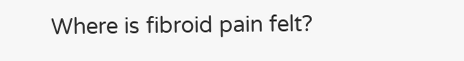Where is fibroid pain felt?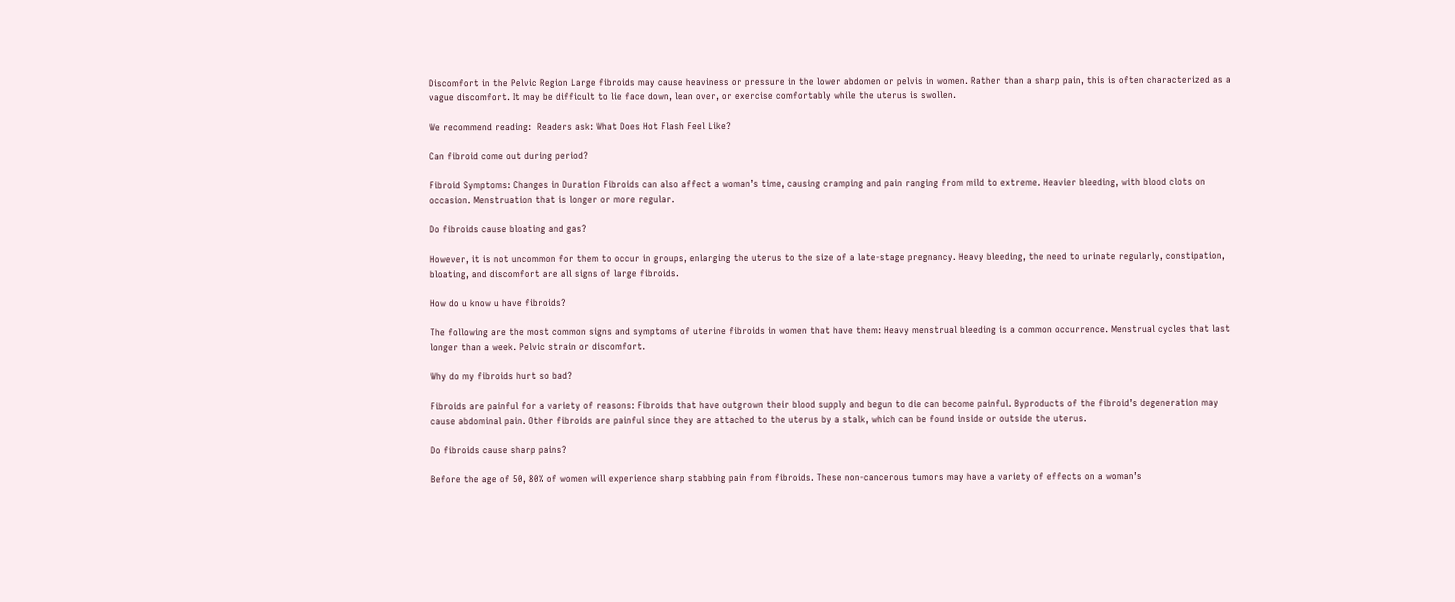Discomfort in the Pelvic Region Large fibroids may cause heaviness or pressure in the lower abdomen or pelvis in women. Rather than a sharp pain, this is often characterized as a vague discomfort. It may be difficult to lie face down, lean over, or exercise comfortably while the uterus is swollen.

We recommend reading:  Readers ask: What Does Hot Flash Feel Like?

Can fibroid come out during period?

Fibroid Symptoms: Changes in Duration Fibroids can also affect a woman’s time, causing cramping and pain ranging from mild to extreme. Heavier bleeding, with blood clots on occasion. Menstruation that is longer or more regular.

Do fibroids cause bloating and gas?

However, it is not uncommon for them to occur in groups, enlarging the uterus to the size of a late-stage pregnancy. Heavy bleeding, the need to urinate regularly, constipation, bloating, and discomfort are all signs of large fibroids.

How do u know u have fibroids?

The following are the most common signs and symptoms of uterine fibroids in women that have them: Heavy menstrual bleeding is a common occurrence. Menstrual cycles that last longer than a week. Pelvic strain or discomfort.

Why do my fibroids hurt so bad?

Fibroids are painful for a variety of reasons: Fibroids that have outgrown their blood supply and begun to die can become painful. Byproducts of the fibroid’s degeneration may cause abdominal pain. Other fibroids are painful since they are attached to the uterus by a stalk, which can be found inside or outside the uterus.

Do fibroids cause sharp pains?

Before the age of 50, 80% of women will experience sharp stabbing pain from fibroids. These non-cancerous tumors may have a variety of effects on a woman’s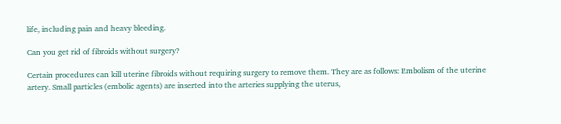life, including pain and heavy bleeding.

Can you get rid of fibroids without surgery?

Certain procedures can kill uterine fibroids without requiring surgery to remove them. They are as follows: Embolism of the uterine artery. Small particles (embolic agents) are inserted into the arteries supplying the uterus,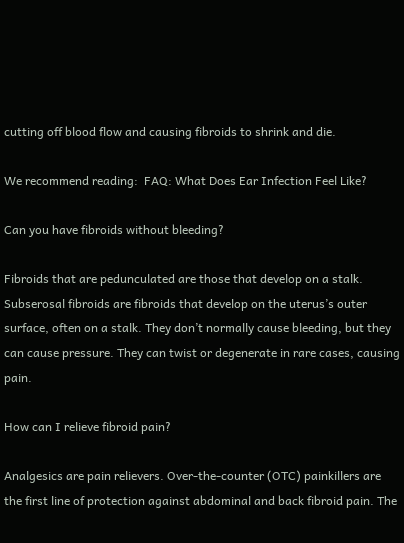cutting off blood flow and causing fibroids to shrink and die.

We recommend reading:  FAQ: What Does Ear Infection Feel Like?

Can you have fibroids without bleeding?

Fibroids that are pedunculated are those that develop on a stalk. Subserosal fibroids are fibroids that develop on the uterus’s outer surface, often on a stalk. They don’t normally cause bleeding, but they can cause pressure. They can twist or degenerate in rare cases, causing pain.

How can I relieve fibroid pain?

Analgesics are pain relievers. Over-the-counter (OTC) painkillers are the first line of protection against abdominal and back fibroid pain. The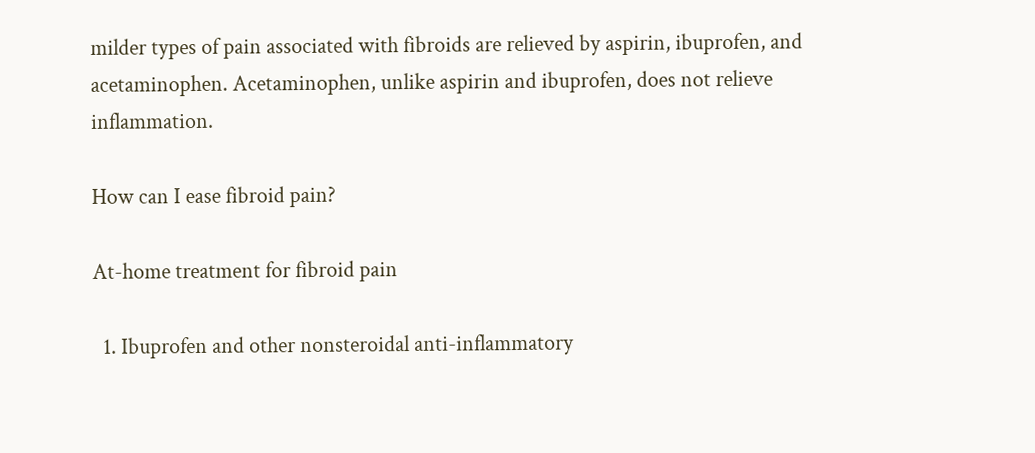milder types of pain associated with fibroids are relieved by aspirin, ibuprofen, and acetaminophen. Acetaminophen, unlike aspirin and ibuprofen, does not relieve inflammation.

How can I ease fibroid pain?

At-home treatment for fibroid pain

  1. Ibuprofen and other nonsteroidal anti-inflammatory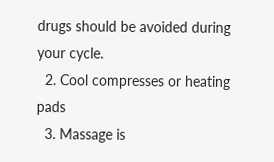drugs should be avoided during your cycle.
  2. Cool compresses or heating pads
  3. Massage is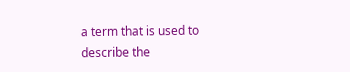a term that is used to describe the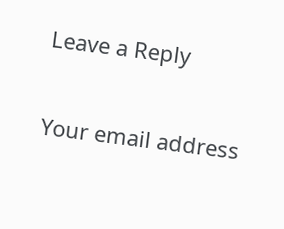Leave a Reply

Your email address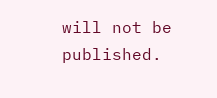will not be published.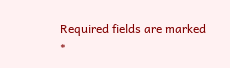Required fields are marked *